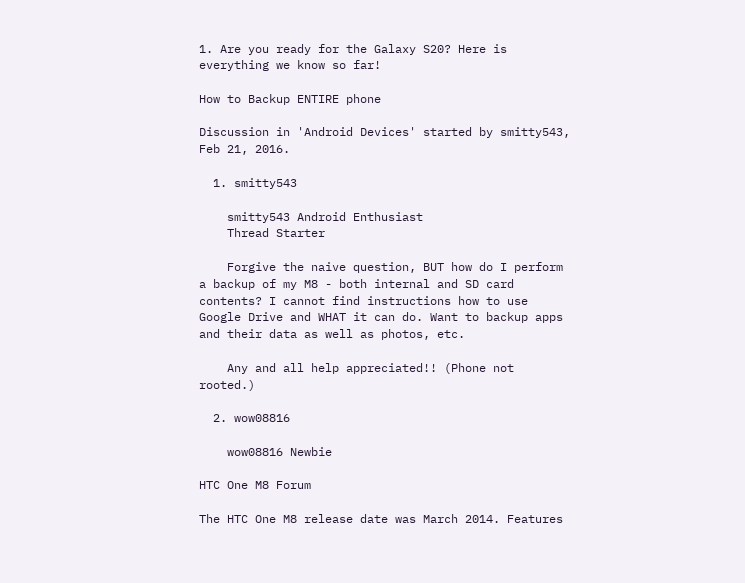1. Are you ready for the Galaxy S20? Here is everything we know so far!

How to Backup ENTIRE phone

Discussion in 'Android Devices' started by smitty543, Feb 21, 2016.

  1. smitty543

    smitty543 Android Enthusiast
    Thread Starter

    Forgive the naive question, BUT how do I perform a backup of my M8 - both internal and SD card contents? I cannot find instructions how to use Google Drive and WHAT it can do. Want to backup apps and their data as well as photos, etc.

    Any and all help appreciated!! (Phone not rooted.)

  2. wow08816

    wow08816 Newbie

HTC One M8 Forum

The HTC One M8 release date was March 2014. Features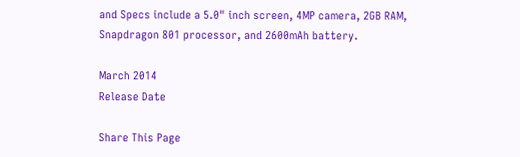and Specs include a 5.0" inch screen, 4MP camera, 2GB RAM, Snapdragon 801 processor, and 2600mAh battery.

March 2014
Release Date

Share This Page